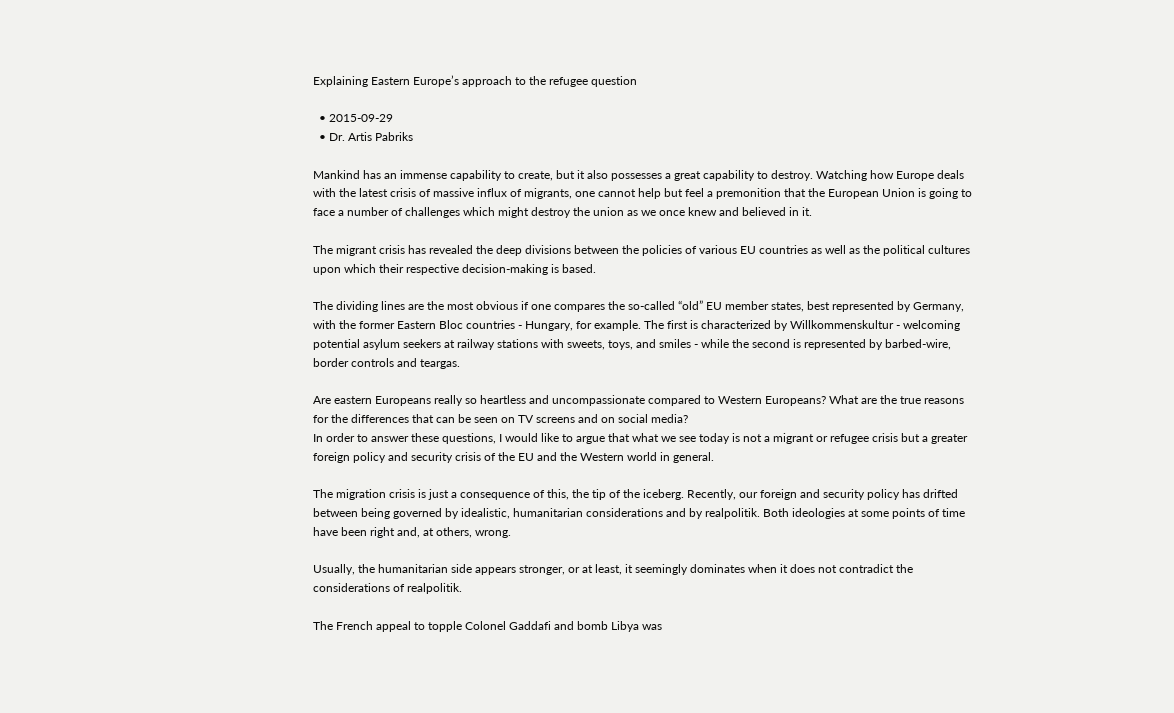Explaining Eastern Europe’s approach to the refugee question

  • 2015-09-29
  • Dr. Artis Pabriks

Mankind has an immense capability to create, but it also possesses a great capability to destroy. Watching how Europe deals with the latest crisis of massive influx of migrants, one cannot help but feel a premonition that the European Union is going to face a number of challenges which might destroy the union as we once knew and believed in it.

The migrant crisis has revealed the deep divisions between the policies of various EU countries as well as the political cultures upon which their respective decision-making is based.

The dividing lines are the most obvious if one compares the so-called “old” EU member states, best represented by Germany, with the former Eastern Bloc countries - Hungary, for example. The first is characterized by Willkommenskultur - welcoming potential asylum seekers at railway stations with sweets, toys, and smiles - while the second is represented by barbed-wire, border controls and teargas.

Are eastern Europeans really so heartless and uncompassionate compared to Western Europeans? What are the true reasons for the differences that can be seen on TV screens and on social media?
In order to answer these questions, I would like to argue that what we see today is not a migrant or refugee crisis but a greater foreign policy and security crisis of the EU and the Western world in general.

The migration crisis is just a consequence of this, the tip of the iceberg. Recently, our foreign and security policy has drifted between being governed by idealistic, humanitarian considerations and by realpolitik. Both ideologies at some points of time have been right and, at others, wrong.

Usually, the humanitarian side appears stronger, or at least, it seemingly dominates when it does not contradict the considerations of realpolitik.

The French appeal to topple Colonel Gaddafi and bomb Libya was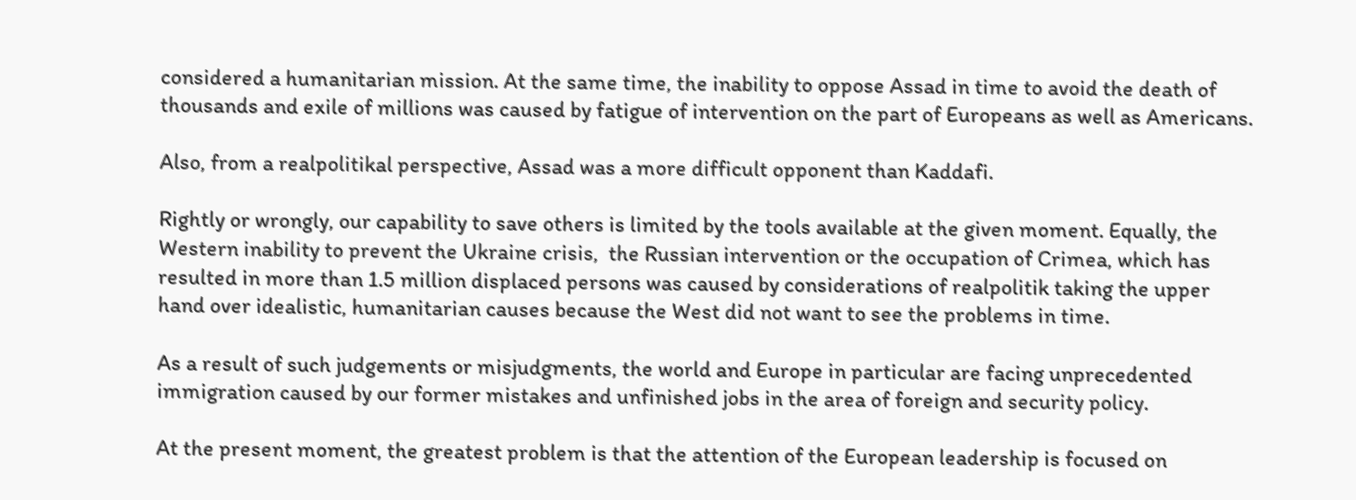considered a humanitarian mission. At the same time, the inability to oppose Assad in time to avoid the death of thousands and exile of millions was caused by fatigue of intervention on the part of Europeans as well as Americans.

Also, from a realpolitikal perspective, Assad was a more difficult opponent than Kaddafi.

Rightly or wrongly, our capability to save others is limited by the tools available at the given moment. Equally, the Western inability to prevent the Ukraine crisis,  the Russian intervention or the occupation of Crimea, which has resulted in more than 1.5 million displaced persons was caused by considerations of realpolitik taking the upper hand over idealistic, humanitarian causes because the West did not want to see the problems in time.

As a result of such judgements or misjudgments, the world and Europe in particular are facing unprecedented immigration caused by our former mistakes and unfinished jobs in the area of foreign and security policy.

At the present moment, the greatest problem is that the attention of the European leadership is focused on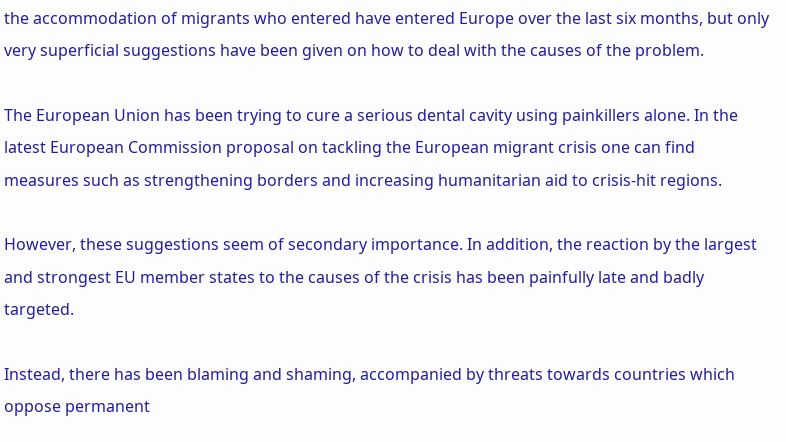the accommodation of migrants who entered have entered Europe over the last six months, but only very superficial suggestions have been given on how to deal with the causes of the problem.

The European Union has been trying to cure a serious dental cavity using painkillers alone. In the latest European Commission proposal on tackling the European migrant crisis one can find measures such as strengthening borders and increasing humanitarian aid to crisis-hit regions.

However, these suggestions seem of secondary importance. In addition, the reaction by the largest and strongest EU member states to the causes of the crisis has been painfully late and badly targeted.

Instead, there has been blaming and shaming, accompanied by threats towards countries which oppose permanent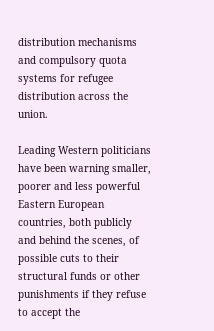distribution mechanisms and compulsory quota systems for refugee distribution across the union.

Leading Western politicians have been warning smaller, poorer and less powerful Eastern European countries, both publicly and behind the scenes, of possible cuts to their structural funds or other punishments if they refuse to accept the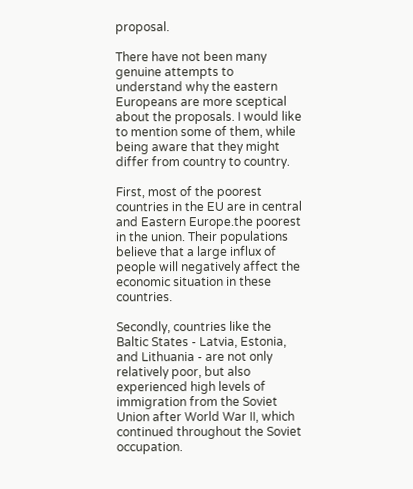proposal.

There have not been many genuine attempts to understand why the eastern Europeans are more sceptical about the proposals. I would like to mention some of them, while being aware that they might differ from country to country.

First, most of the poorest countries in the EU are in central and Eastern Europe.the poorest in the union. Their populations believe that a large influx of people will negatively affect the economic situation in these countries.

Secondly, countries like the Baltic States - Latvia, Estonia, and Lithuania - are not only relatively poor, but also experienced high levels of immigration from the Soviet Union after World War II, which continued throughout the Soviet occupation.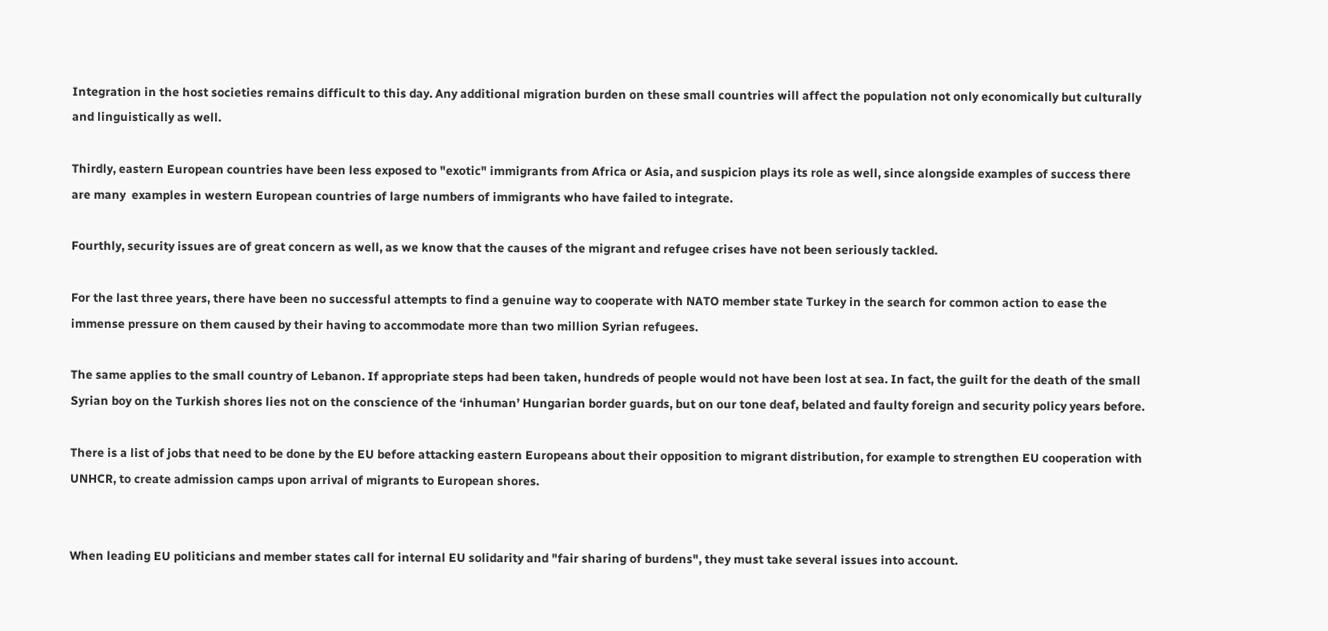Integration in the host societies remains difficult to this day. Any additional migration burden on these small countries will affect the population not only economically but culturally and linguistically as well.

Thirdly, eastern European countries have been less exposed to "exotic" immigrants from Africa or Asia, and suspicion plays its role as well, since alongside examples of success there are many  examples in western European countries of large numbers of immigrants who have failed to integrate.

Fourthly, security issues are of great concern as well, as we know that the causes of the migrant and refugee crises have not been seriously tackled.

For the last three years, there have been no successful attempts to find a genuine way to cooperate with NATO member state Turkey in the search for common action to ease the immense pressure on them caused by their having to accommodate more than two million Syrian refugees.

The same applies to the small country of Lebanon. If appropriate steps had been taken, hundreds of people would not have been lost at sea. In fact, the guilt for the death of the small Syrian boy on the Turkish shores lies not on the conscience of the ‘inhuman’ Hungarian border guards, but on our tone deaf, belated and faulty foreign and security policy years before.

There is a list of jobs that need to be done by the EU before attacking eastern Europeans about their opposition to migrant distribution, for example to strengthen EU cooperation with UNHCR, to create admission camps upon arrival of migrants to European shores.


When leading EU politicians and member states call for internal EU solidarity and "fair sharing of burdens", they must take several issues into account.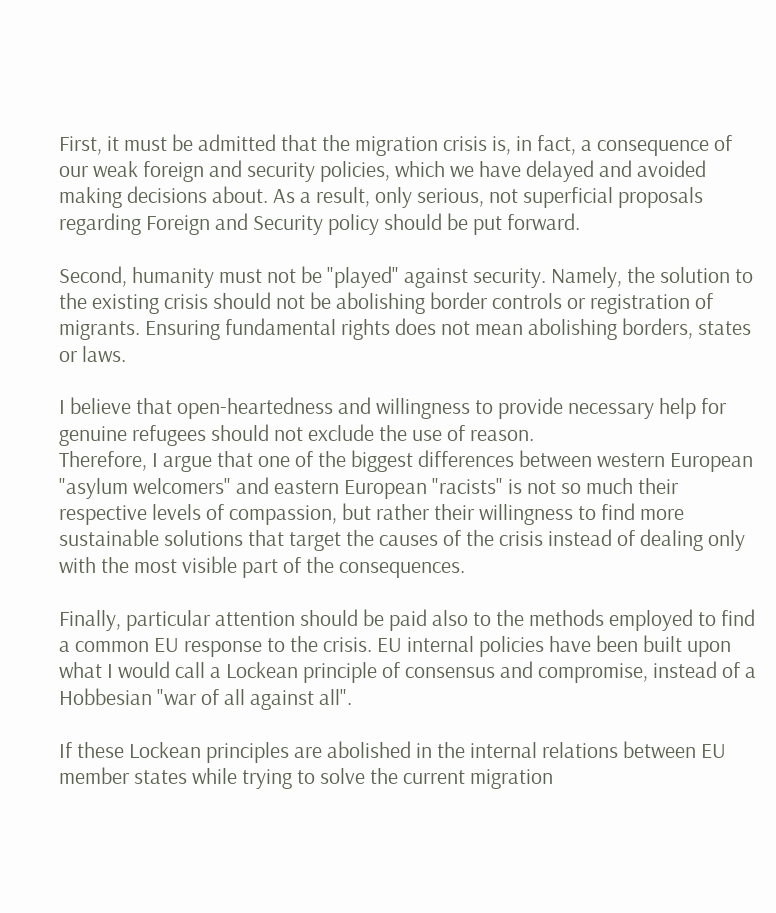First, it must be admitted that the migration crisis is, in fact, a consequence of our weak foreign and security policies, which we have delayed and avoided making decisions about. As a result, only serious, not superficial proposals regarding Foreign and Security policy should be put forward.

Second, humanity must not be "played" against security. Namely, the solution to the existing crisis should not be abolishing border controls or registration of migrants. Ensuring fundamental rights does not mean abolishing borders, states or laws.

I believe that open-heartedness and willingness to provide necessary help for genuine refugees should not exclude the use of reason.
Therefore, I argue that one of the biggest differences between western European "asylum welcomers" and eastern European "racists" is not so much their respective levels of compassion, but rather their willingness to find more sustainable solutions that target the causes of the crisis instead of dealing only with the most visible part of the consequences.

Finally, particular attention should be paid also to the methods employed to find a common EU response to the crisis. EU internal policies have been built upon what I would call a Lockean principle of consensus and compromise, instead of a Hobbesian "war of all against all".

If these Lockean principles are abolished in the internal relations between EU member states while trying to solve the current migration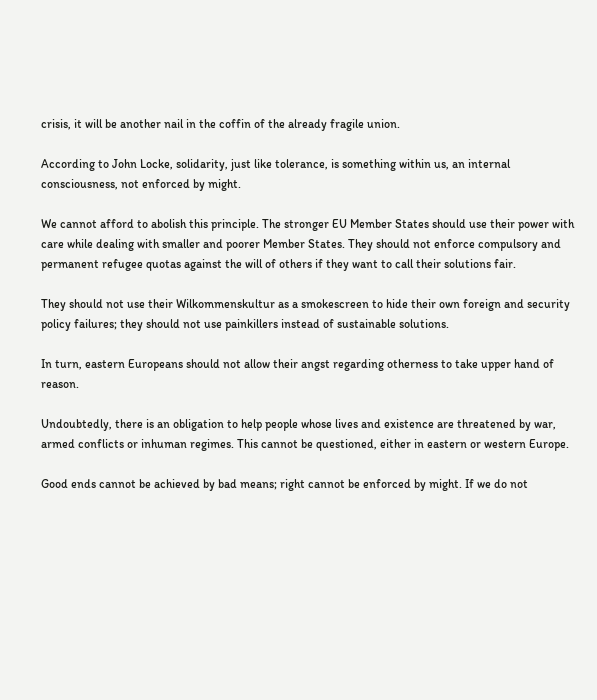crisis, it will be another nail in the coffin of the already fragile union.

According to John Locke, solidarity, just like tolerance, is something within us, an internal consciousness, not enforced by might.

We cannot afford to abolish this principle. The stronger EU Member States should use their power with care while dealing with smaller and poorer Member States. They should not enforce compulsory and permanent refugee quotas against the will of others if they want to call their solutions fair.

They should not use their Wilkommenskultur as a smokescreen to hide their own foreign and security policy failures; they should not use painkillers instead of sustainable solutions.

In turn, eastern Europeans should not allow their angst regarding otherness to take upper hand of reason.

Undoubtedly, there is an obligation to help people whose lives and existence are threatened by war, armed conflicts or inhuman regimes. This cannot be questioned, either in eastern or western Europe.

Good ends cannot be achieved by bad means; right cannot be enforced by might. If we do not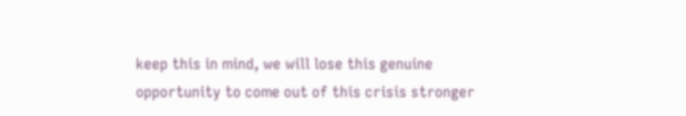keep this in mind, we will lose this genuine opportunity to come out of this crisis stronger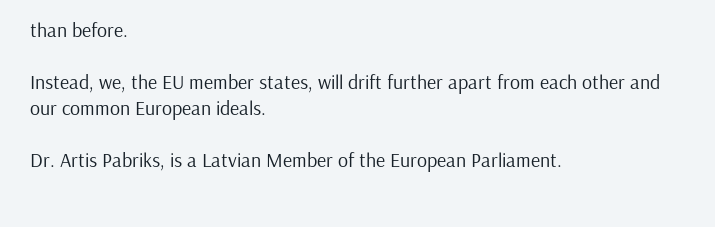than before.

Instead, we, the EU member states, will drift further apart from each other and our common European ideals.

Dr. Artis Pabriks, is a Latvian Member of the European Parliament.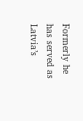Formerly he has served as Latvia’s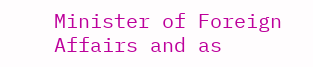Minister of Foreign Affairs and as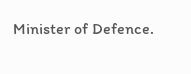Minister of Defence.